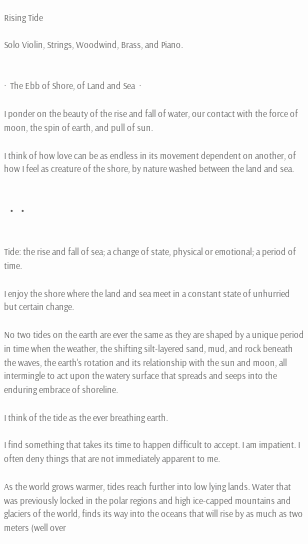Rising Tide

Solo Violin, Strings, Woodwind, Brass, and Piano.


·  The Ebb of Shore, of Land and Sea  ·

I ponder on the beauty of the rise and fall of water, our contact with the force of moon, the spin of earth, and pull of sun.

I think of how love can be as endless in its movement dependent on another, of how I feel as creature of the shore, by nature washed between the land and sea.


   •    •


Tide: the rise and fall of sea; a change of state, physical or emotional; a period of time.

I enjoy the shore where the land and sea meet in a constant state of unhurried but certain change.

No two tides on the earth are ever the same as they are shaped by a unique period in time when the weather, the shifting silt-layered sand, mud, and rock beneath the waves, the earth's rotation and its relationship with the sun and moon, all intermingle to act upon the watery surface that spreads and seeps into the enduring embrace of shoreline.

I think of the tide as the ever breathing earth.

I find something that takes its time to happen difficult to accept. I am impatient. I often deny things that are not immediately apparent to me.

As the world grows warmer, tides reach further into low lying lands. Water that was previously locked in the polar regions and high ice-capped mountains and glaciers of the world, finds its way into the oceans that will rise by as much as two meters (well over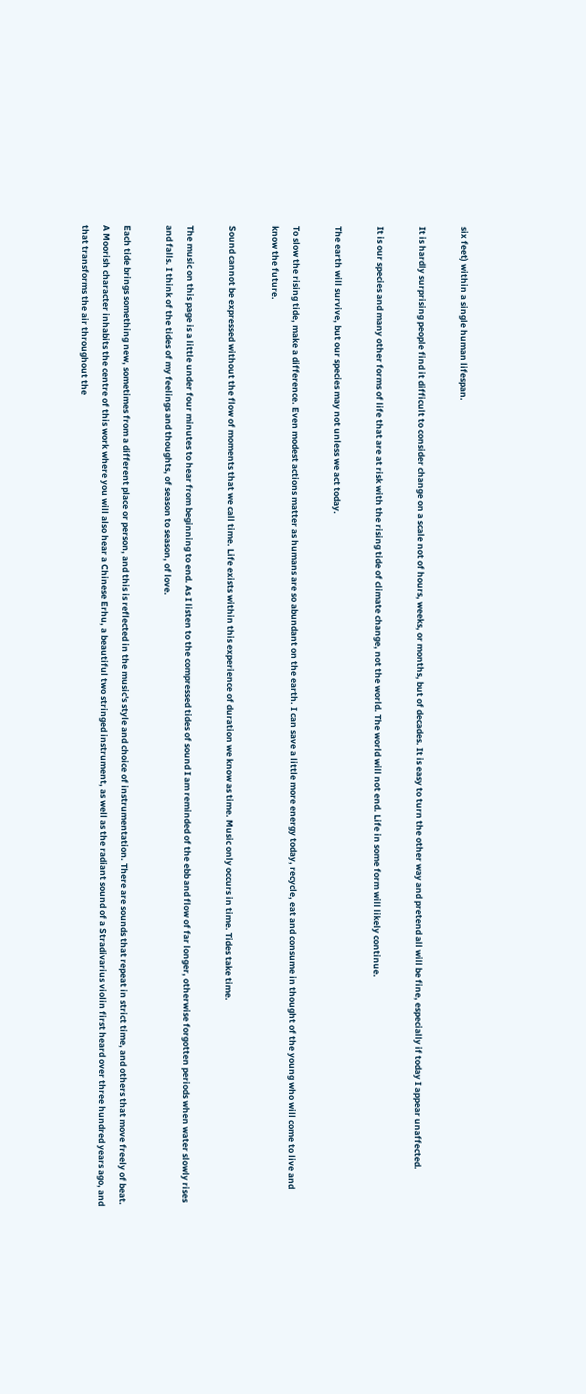six feet) within a single human lifespan.

It is hardly surprising people find it difficult to consider change on a scale not of hours, weeks, or months, but of decades. It is easy to turn the other way and pretend all will be fine, especially if today I appear unaffected.

It is our species and many other forms of life that are at risk with the rising tide of climate change, not the world. The world will not end. Life in some form will likely continue.

The earth will survive, but our species may not unless we act today.

To slow the rising tide, make a difference. Even modest actions matter as humans are so abundant on the earth. I can save a little more energy today, recycle, eat and consume in thought of the young who will come to live and know the future.

Sound cannot be expressed without the flow of moments that we call time. Life exists within this experience of duration we know as time. Music only occurs in time. Tides take time.

The music on this page is a little under four minutes to hear from beginning to end. As I listen to the compressed tides of sound I am reminded of the ebb and flow of far longer, otherwise forgotten periods when water slowly rises and falls. I think of the tides of my feelings and thoughts, of season to season, of love.

Each tide brings something new, sometimes from a different place or person, and this is reflected in the music's style and choice of instrumentation. There are sounds that repeat in strict time, and others that move freely of beat. A Moorish character inhabits the centre of this work where you will also hear a Chinese Erhu, a beautiful two stringed instrument, as well as the radiant sound of a Stradivarius violin first heard over three hundred years ago, and that transforms the air throughout the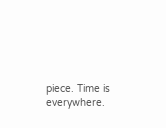piece. Time is everywhere.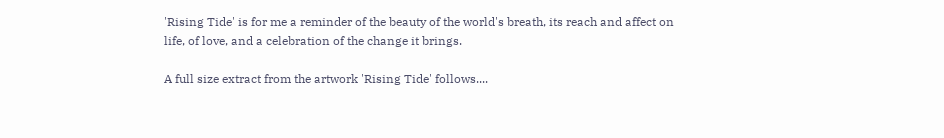'Rising Tide' is for me a reminder of the beauty of the world's breath, its reach and affect on life, of love, and a celebration of the change it brings.

A full size extract from the artwork 'Rising Tide' follows....